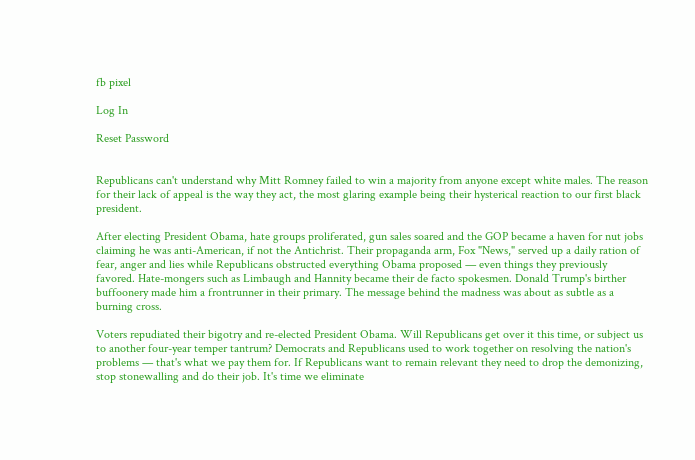fb pixel

Log In

Reset Password


Republicans can't understand why Mitt Romney failed to win a majority from anyone except white males. The reason for their lack of appeal is the way they act, the most glaring example being their hysterical reaction to our first black president.

After electing President Obama, hate groups proliferated, gun sales soared and the GOP became a haven for nut jobs claiming he was anti-American, if not the Antichrist. Their propaganda arm, Fox "News," served up a daily ration of fear, anger and lies while Republicans obstructed everything Obama proposed — even things they previously favored. Hate-mongers such as Limbaugh and Hannity became their de facto spokesmen. Donald Trump's birther buffoonery made him a frontrunner in their primary. The message behind the madness was about as subtle as a burning cross.

Voters repudiated their bigotry and re-elected President Obama. Will Republicans get over it this time, or subject us to another four-year temper tantrum? Democrats and Republicans used to work together on resolving the nation's problems — that's what we pay them for. If Republicans want to remain relevant they need to drop the demonizing, stop stonewalling and do their job. It's time we eliminate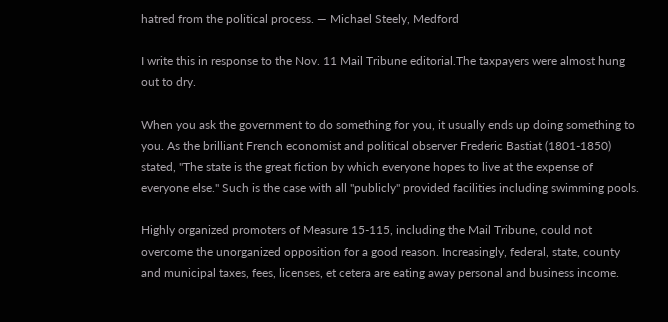hatred from the political process. — Michael Steely, Medford

I write this in response to the Nov. 11 Mail Tribune editorial.The taxpayers were almost hung out to dry.

When you ask the government to do something for you, it usually ends up doing something to you. As the brilliant French economist and political observer Frederic Bastiat (1801-1850) stated, "The state is the great fiction by which everyone hopes to live at the expense of everyone else." Such is the case with all "publicly" provided facilities including swimming pools.

Highly organized promoters of Measure 15-115, including the Mail Tribune, could not overcome the unorganized opposition for a good reason. Increasingly, federal, state, county and municipal taxes, fees, licenses, et cetera are eating away personal and business income.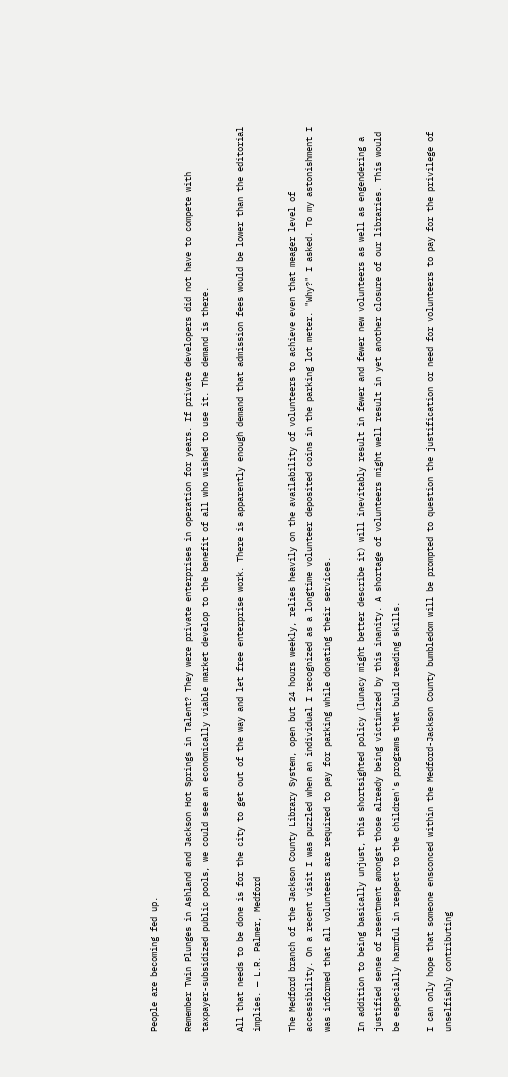People are becoming fed up.

Remember Twin Plunges in Ashland and Jackson Hot Springs in Talent? They were private enterprises in operation for years. If private developers did not have to compete with taxpayer-subsidized public pools, we could see an economically viable market develop to the benefit of all who wished to use it. The demand is there.

All that needs to be done is for the city to get out of the way and let free enterprise work. There is apparently enough demand that admission fees would be lower than the editorial implies. — L.R. Palmer, Medford

The Medford branch of the Jackson County Library System, open but 24 hours weekly, relies heavily on the availability of volunteers to achieve even that meager level of accessibility. On a recent visit I was puzzled when an individual I recognized as a longtime volunteer deposited coins in the parking lot meter. "Why?" I asked. To my astonishment I was informed that all volunteers are required to pay for parking while donating their services.

In addition to being basically unjust, this shortsighted policy (lunacy might better describe it) will inevitably result in fewer and fewer new volunteers as well as engendering a justified sense of resentment amongst those already being victimized by this inanity. A shortage of volunteers might well result in yet another closure of our libraries. This would be especially harmful in respect to the children's programs that build reading skills.

I can only hope that someone ensconced within the Medford-Jackson County bumbledom will be prompted to question the justification or need for volunteers to pay for the privilege of unselfishly contributing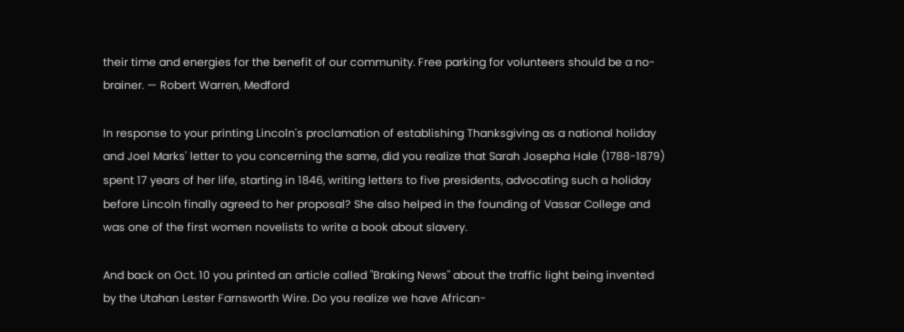their time and energies for the benefit of our community. Free parking for volunteers should be a no-brainer. — Robert Warren, Medford

In response to your printing Lincoln's proclamation of establishing Thanksgiving as a national holiday and Joel Marks' letter to you concerning the same, did you realize that Sarah Josepha Hale (1788-1879) spent 17 years of her life, starting in 1846, writing letters to five presidents, advocating such a holiday before Lincoln finally agreed to her proposal? She also helped in the founding of Vassar College and was one of the first women novelists to write a book about slavery.

And back on Oct. 10 you printed an article called "Braking News" about the traffic light being invented by the Utahan Lester Farnsworth Wire. Do you realize we have African-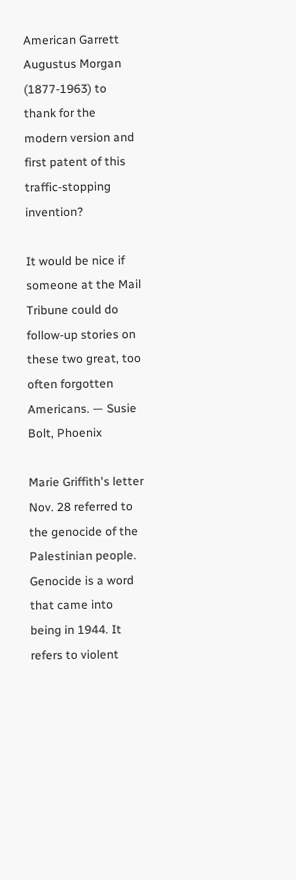American Garrett Augustus Morgan (1877-1963) to thank for the modern version and first patent of this traffic-stopping invention?

It would be nice if someone at the Mail Tribune could do follow-up stories on these two great, too often forgotten Americans. — Susie Bolt, Phoenix

Marie Griffith's letter Nov. 28 referred to the genocide of the Palestinian people. Genocide is a word that came into being in 1944. It refers to violent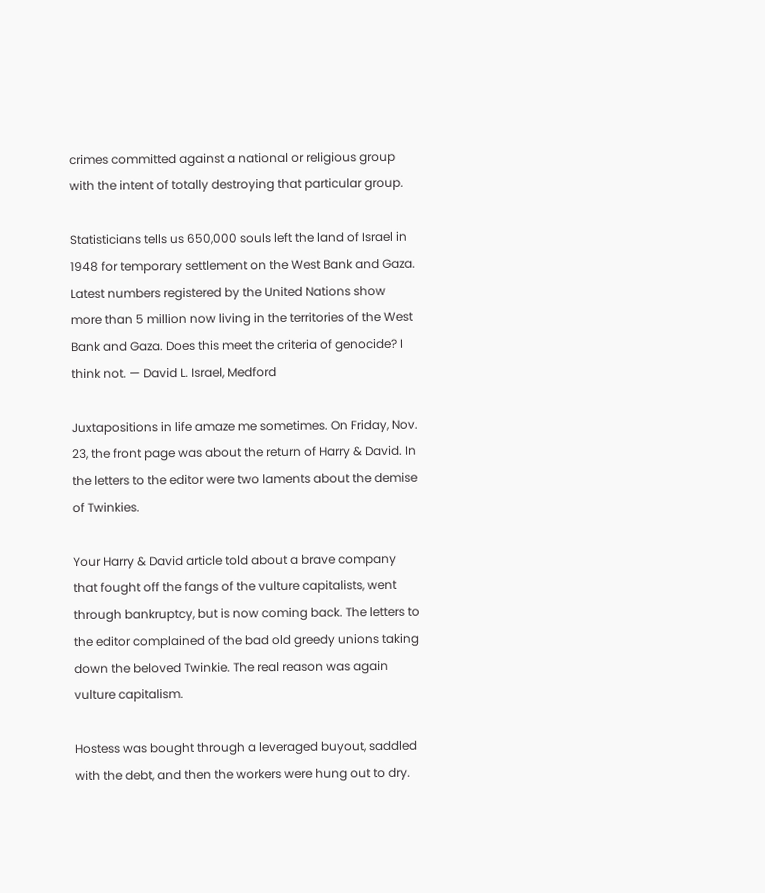crimes committed against a national or religious group with the intent of totally destroying that particular group.

Statisticians tells us 650,000 souls left the land of Israel in 1948 for temporary settlement on the West Bank and Gaza. Latest numbers registered by the United Nations show more than 5 million now living in the territories of the West Bank and Gaza. Does this meet the criteria of genocide? I think not. — David L. Israel, Medford

Juxtapositions in life amaze me sometimes. On Friday, Nov. 23, the front page was about the return of Harry & David. In the letters to the editor were two laments about the demise of Twinkies.

Your Harry & David article told about a brave company that fought off the fangs of the vulture capitalists, went through bankruptcy, but is now coming back. The letters to the editor complained of the bad old greedy unions taking down the beloved Twinkie. The real reason was again vulture capitalism.

Hostess was bought through a leveraged buyout, saddled with the debt, and then the workers were hung out to dry.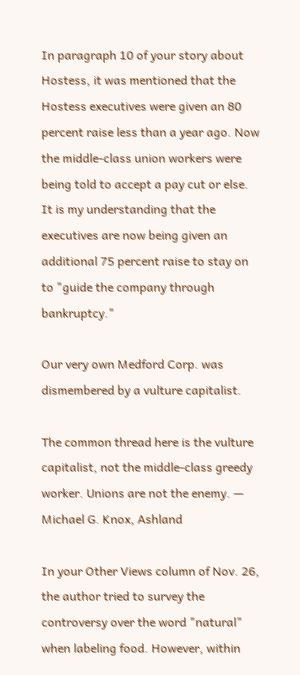In paragraph 10 of your story about Hostess, it was mentioned that the Hostess executives were given an 80 percent raise less than a year ago. Now the middle-class union workers were being told to accept a pay cut or else. It is my understanding that the executives are now being given an additional 75 percent raise to stay on to "guide the company through bankruptcy."

Our very own Medford Corp. was dismembered by a vulture capitalist.

The common thread here is the vulture capitalist, not the middle-class greedy worker. Unions are not the enemy. — Michael G. Knox, Ashland

In your Other Views column of Nov. 26, the author tried to survey the controversy over the word "natural" when labeling food. However, within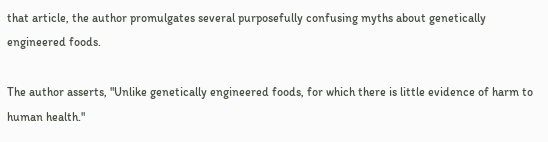that article, the author promulgates several purposefully confusing myths about genetically engineered foods.

The author asserts, "Unlike genetically engineered foods, for which there is little evidence of harm to human health."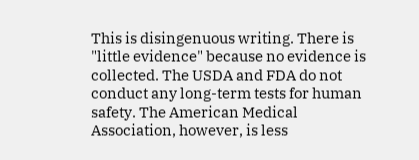This is disingenuous writing. There is "little evidence" because no evidence is collected. The USDA and FDA do not conduct any long-term tests for human safety. The American Medical Association, however, is less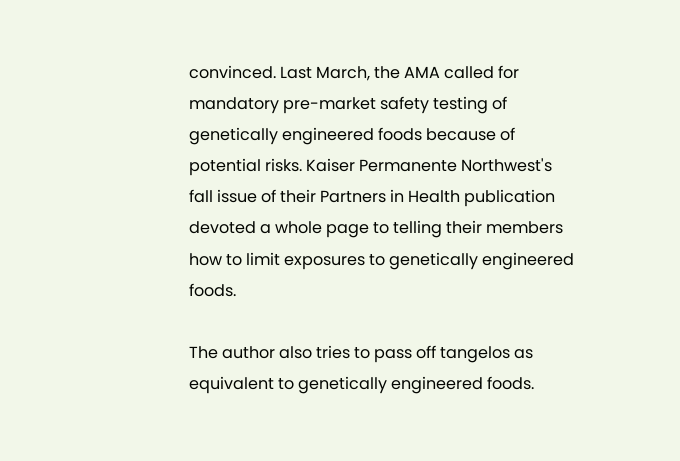convinced. Last March, the AMA called for mandatory pre-market safety testing of genetically engineered foods because of potential risks. Kaiser Permanente Northwest's fall issue of their Partners in Health publication devoted a whole page to telling their members how to limit exposures to genetically engineered foods.

The author also tries to pass off tangelos as equivalent to genetically engineered foods.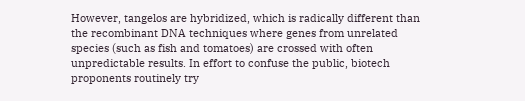However, tangelos are hybridized, which is radically different than the recombinant DNA techniques where genes from unrelated species (such as fish and tomatoes) are crossed with often unpredictable results. In effort to confuse the public, biotech proponents routinely try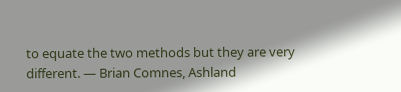to equate the two methods but they are very different. — Brian Comnes, Ashland